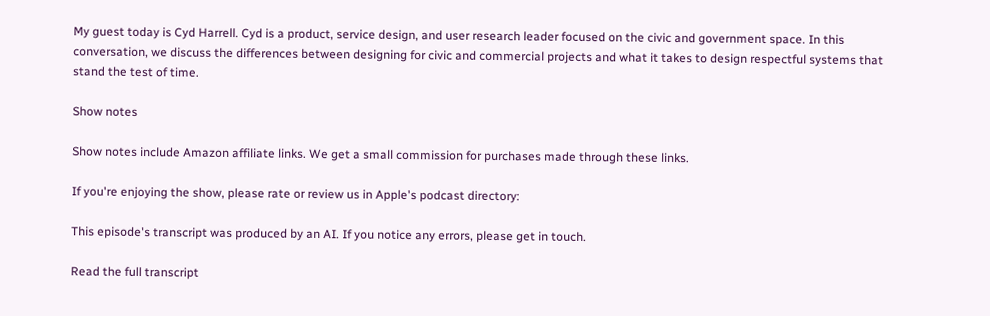My guest today is Cyd Harrell. Cyd is a product, service design, and user research leader focused on the civic and government space. In this conversation, we discuss the differences between designing for civic and commercial projects and what it takes to design respectful systems that stand the test of time.

Show notes

Show notes include Amazon affiliate links. We get a small commission for purchases made through these links.

If you're enjoying the show, please rate or review us in Apple's podcast directory:

This episode's transcript was produced by an AI. If you notice any errors, please get in touch.

Read the full transcript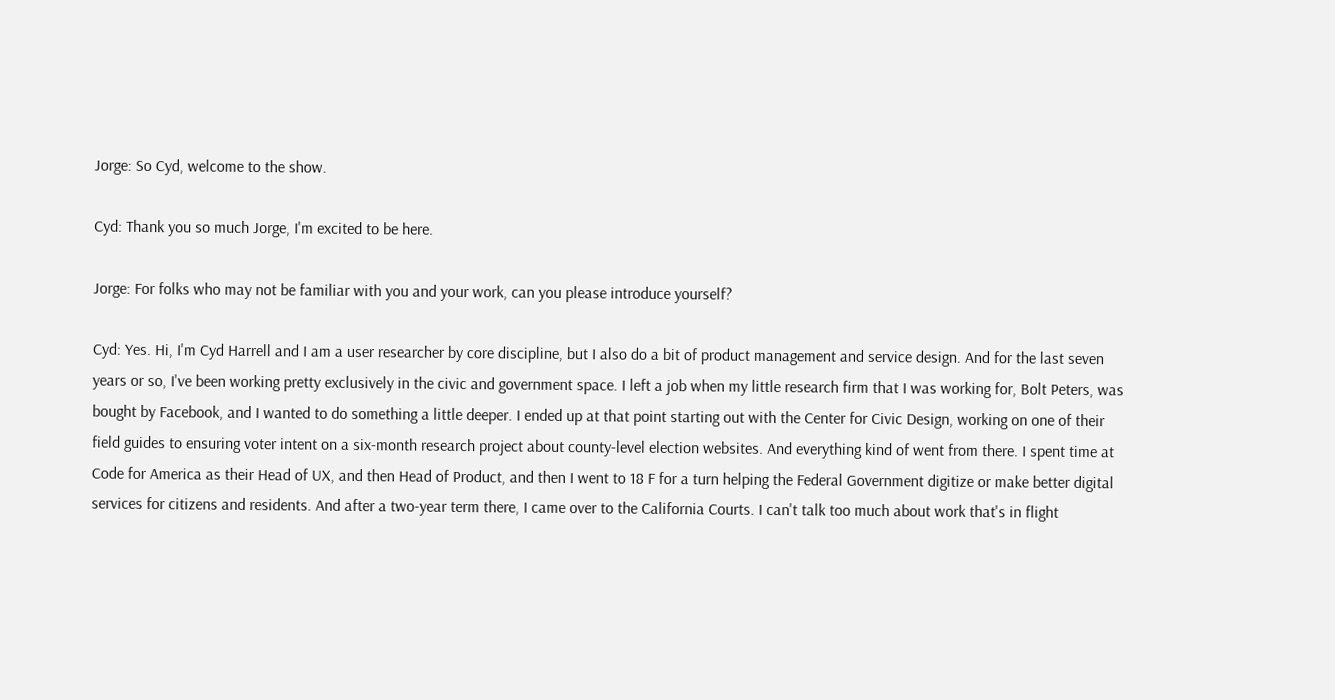Jorge: So Cyd, welcome to the show.

Cyd: Thank you so much Jorge, I'm excited to be here.

Jorge: For folks who may not be familiar with you and your work, can you please introduce yourself?

Cyd: Yes. Hi, I'm Cyd Harrell and I am a user researcher by core discipline, but I also do a bit of product management and service design. And for the last seven years or so, I've been working pretty exclusively in the civic and government space. I left a job when my little research firm that I was working for, Bolt Peters, was bought by Facebook, and I wanted to do something a little deeper. I ended up at that point starting out with the Center for Civic Design, working on one of their field guides to ensuring voter intent on a six-month research project about county-level election websites. And everything kind of went from there. I spent time at Code for America as their Head of UX, and then Head of Product, and then I went to 18 F for a turn helping the Federal Government digitize or make better digital services for citizens and residents. And after a two-year term there, I came over to the California Courts. I can't talk too much about work that's in flight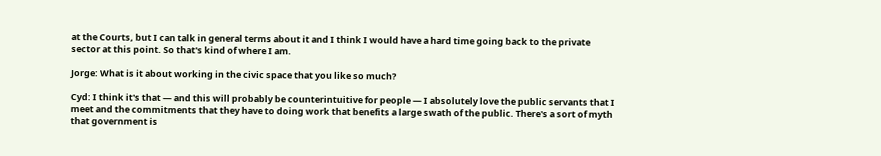at the Courts, but I can talk in general terms about it and I think I would have a hard time going back to the private sector at this point. So that's kind of where I am.

Jorge: What is it about working in the civic space that you like so much?

Cyd: I think it's that — and this will probably be counterintuitive for people — I absolutely love the public servants that I meet and the commitments that they have to doing work that benefits a large swath of the public. There's a sort of myth that government is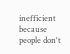inefficient because people don't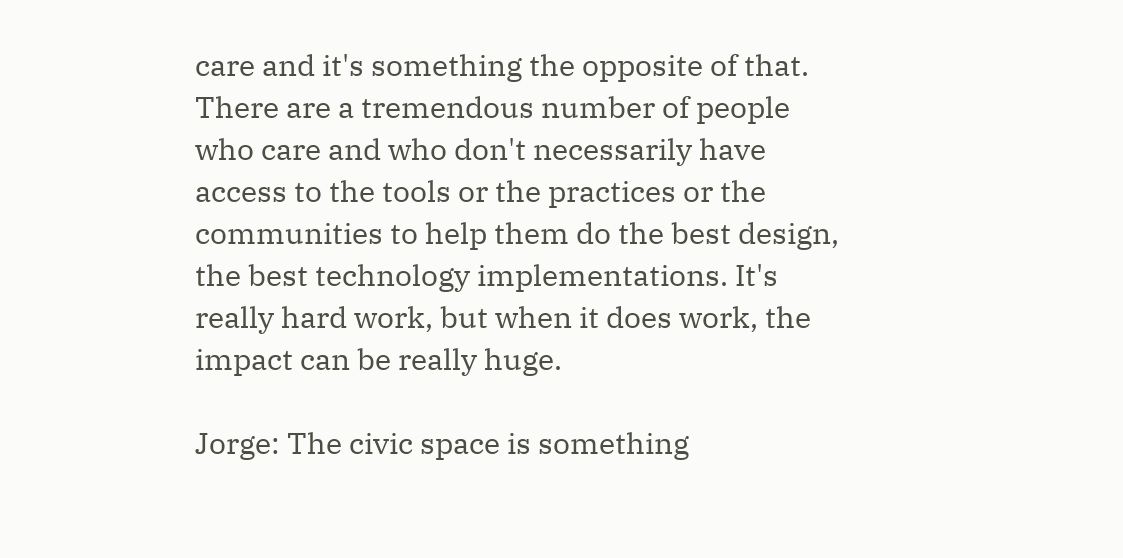care and it's something the opposite of that. There are a tremendous number of people who care and who don't necessarily have access to the tools or the practices or the communities to help them do the best design, the best technology implementations. It's really hard work, but when it does work, the impact can be really huge.

Jorge: The civic space is something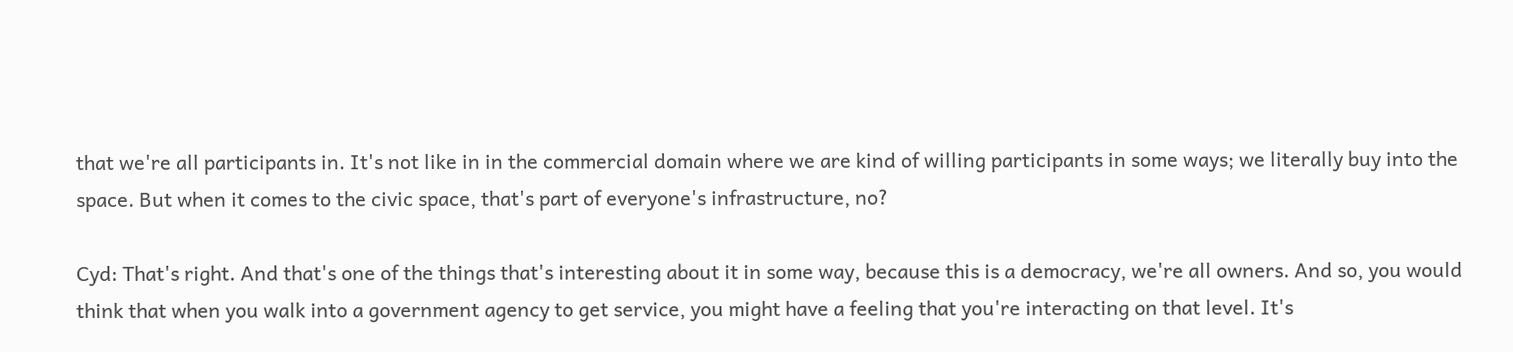that we're all participants in. It's not like in in the commercial domain where we are kind of willing participants in some ways; we literally buy into the space. But when it comes to the civic space, that's part of everyone's infrastructure, no?

Cyd: That's right. And that's one of the things that's interesting about it in some way, because this is a democracy, we're all owners. And so, you would think that when you walk into a government agency to get service, you might have a feeling that you're interacting on that level. It's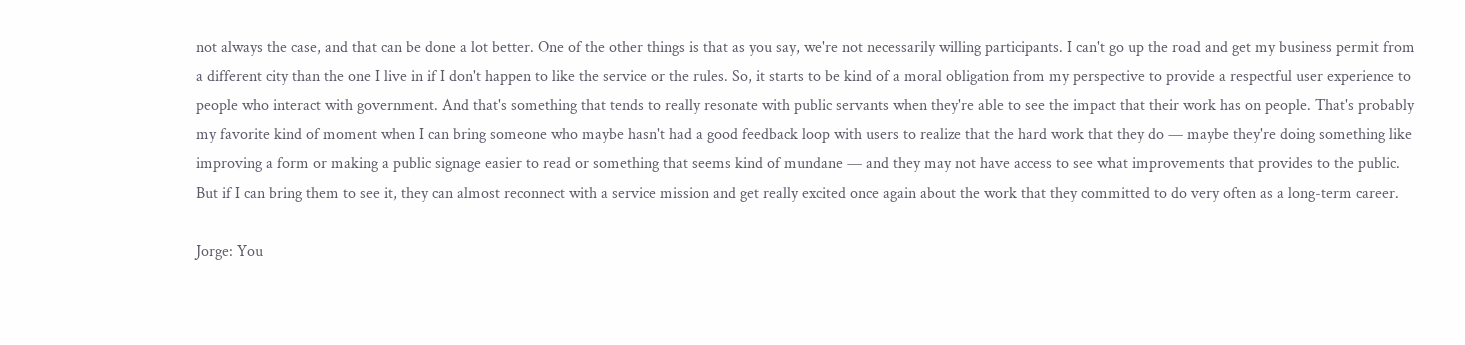not always the case, and that can be done a lot better. One of the other things is that as you say, we're not necessarily willing participants. I can't go up the road and get my business permit from a different city than the one I live in if I don't happen to like the service or the rules. So, it starts to be kind of a moral obligation from my perspective to provide a respectful user experience to people who interact with government. And that's something that tends to really resonate with public servants when they're able to see the impact that their work has on people. That's probably my favorite kind of moment when I can bring someone who maybe hasn't had a good feedback loop with users to realize that the hard work that they do — maybe they're doing something like improving a form or making a public signage easier to read or something that seems kind of mundane — and they may not have access to see what improvements that provides to the public. But if I can bring them to see it, they can almost reconnect with a service mission and get really excited once again about the work that they committed to do very often as a long-term career.

Jorge: You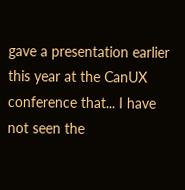gave a presentation earlier this year at the CanUX conference that... I have not seen the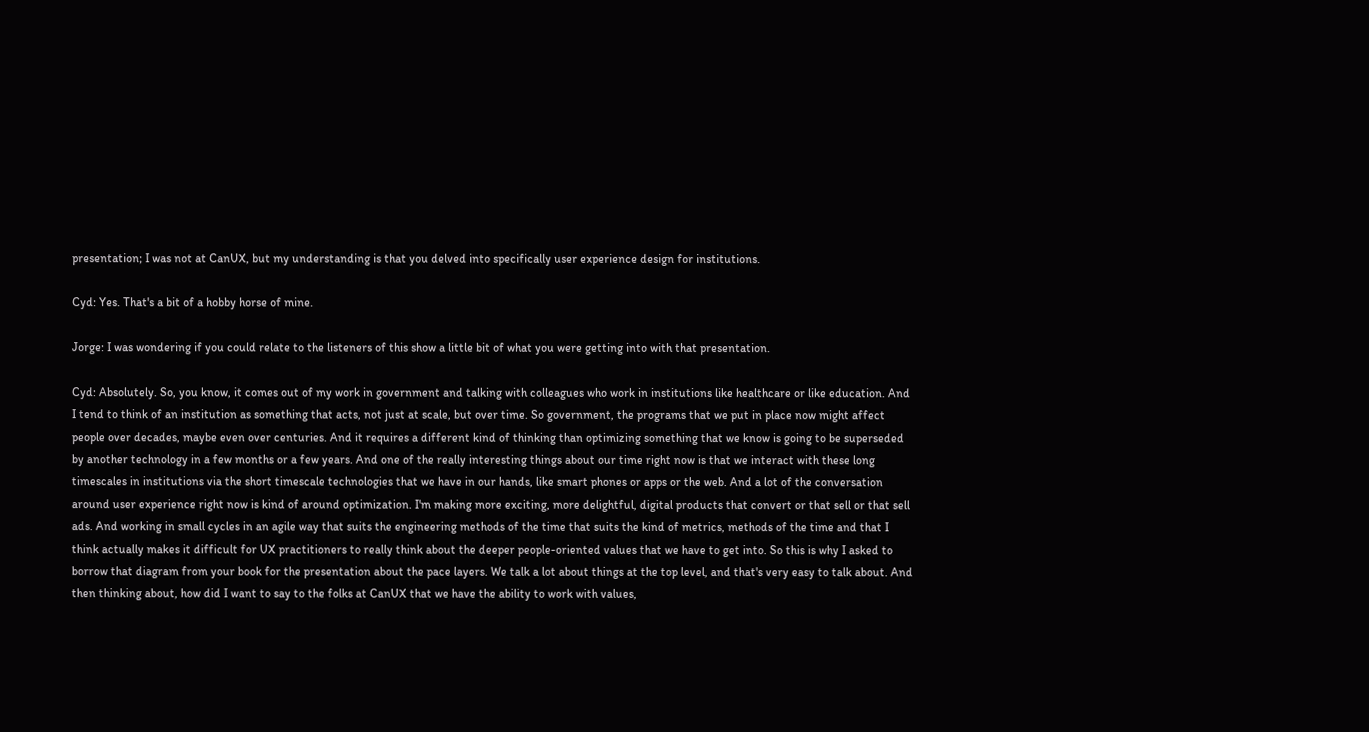presentation; I was not at CanUX, but my understanding is that you delved into specifically user experience design for institutions.

Cyd: Yes. That's a bit of a hobby horse of mine.

Jorge: I was wondering if you could relate to the listeners of this show a little bit of what you were getting into with that presentation.

Cyd: Absolutely. So, you know, it comes out of my work in government and talking with colleagues who work in institutions like healthcare or like education. And I tend to think of an institution as something that acts, not just at scale, but over time. So government, the programs that we put in place now might affect people over decades, maybe even over centuries. And it requires a different kind of thinking than optimizing something that we know is going to be superseded by another technology in a few months or a few years. And one of the really interesting things about our time right now is that we interact with these long timescales in institutions via the short timescale technologies that we have in our hands, like smart phones or apps or the web. And a lot of the conversation around user experience right now is kind of around optimization. I'm making more exciting, more delightful, digital products that convert or that sell or that sell ads. And working in small cycles in an agile way that suits the engineering methods of the time that suits the kind of metrics, methods of the time and that I think actually makes it difficult for UX practitioners to really think about the deeper people-oriented values that we have to get into. So this is why I asked to borrow that diagram from your book for the presentation about the pace layers. We talk a lot about things at the top level, and that's very easy to talk about. And then thinking about, how did I want to say to the folks at CanUX that we have the ability to work with values,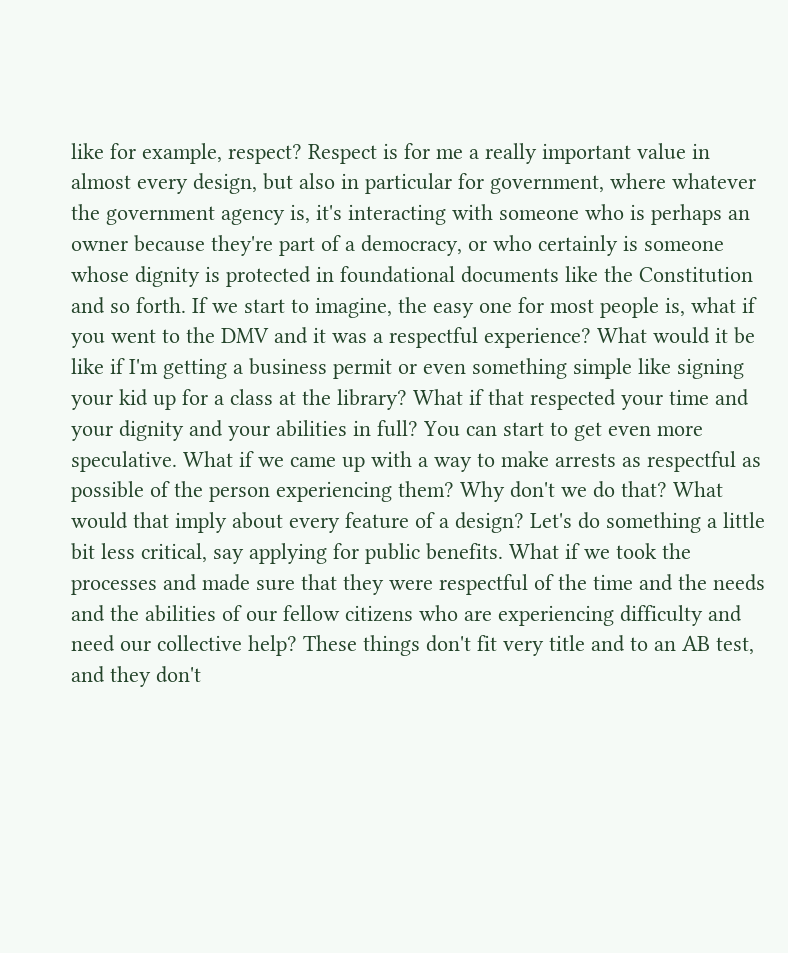like for example, respect? Respect is for me a really important value in almost every design, but also in particular for government, where whatever the government agency is, it's interacting with someone who is perhaps an owner because they're part of a democracy, or who certainly is someone whose dignity is protected in foundational documents like the Constitution and so forth. If we start to imagine, the easy one for most people is, what if you went to the DMV and it was a respectful experience? What would it be like if I'm getting a business permit or even something simple like signing your kid up for a class at the library? What if that respected your time and your dignity and your abilities in full? You can start to get even more speculative. What if we came up with a way to make arrests as respectful as possible of the person experiencing them? Why don't we do that? What would that imply about every feature of a design? Let's do something a little bit less critical, say applying for public benefits. What if we took the processes and made sure that they were respectful of the time and the needs and the abilities of our fellow citizens who are experiencing difficulty and need our collective help? These things don't fit very title and to an AB test, and they don't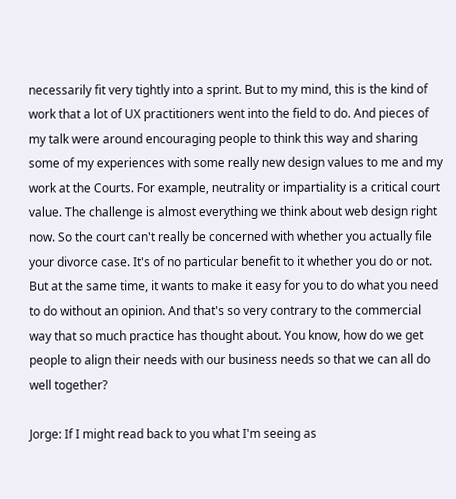necessarily fit very tightly into a sprint. But to my mind, this is the kind of work that a lot of UX practitioners went into the field to do. And pieces of my talk were around encouraging people to think this way and sharing some of my experiences with some really new design values to me and my work at the Courts. For example, neutrality or impartiality is a critical court value. The challenge is almost everything we think about web design right now. So the court can't really be concerned with whether you actually file your divorce case. It's of no particular benefit to it whether you do or not. But at the same time, it wants to make it easy for you to do what you need to do without an opinion. And that's so very contrary to the commercial way that so much practice has thought about. You know, how do we get people to align their needs with our business needs so that we can all do well together?

Jorge: If I might read back to you what I'm seeing as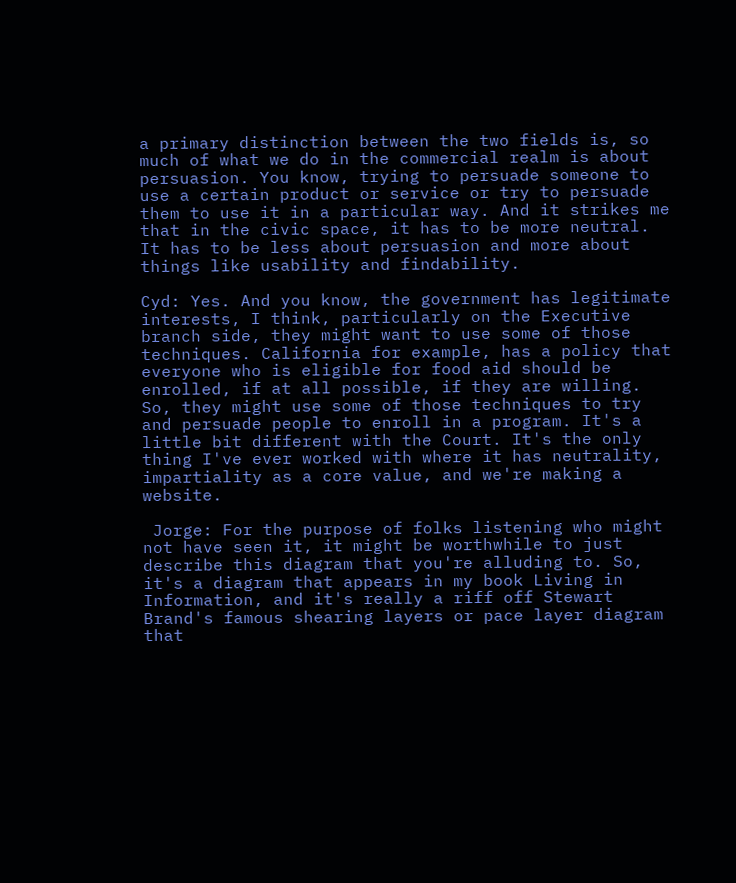a primary distinction between the two fields is, so much of what we do in the commercial realm is about persuasion. You know, trying to persuade someone to use a certain product or service or try to persuade them to use it in a particular way. And it strikes me that in the civic space, it has to be more neutral. It has to be less about persuasion and more about things like usability and findability.

Cyd: Yes. And you know, the government has legitimate interests, I think, particularly on the Executive branch side, they might want to use some of those techniques. California for example, has a policy that everyone who is eligible for food aid should be enrolled, if at all possible, if they are willing. So, they might use some of those techniques to try and persuade people to enroll in a program. It's a little bit different with the Court. It's the only thing I've ever worked with where it has neutrality, impartiality as a core value, and we're making a website.

 Jorge: For the purpose of folks listening who might not have seen it, it might be worthwhile to just describe this diagram that you're alluding to. So, it's a diagram that appears in my book Living in Information, and it's really a riff off Stewart Brand's famous shearing layers or pace layer diagram that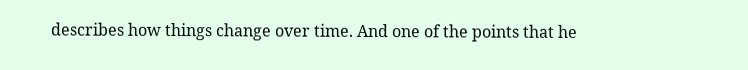describes how things change over time. And one of the points that he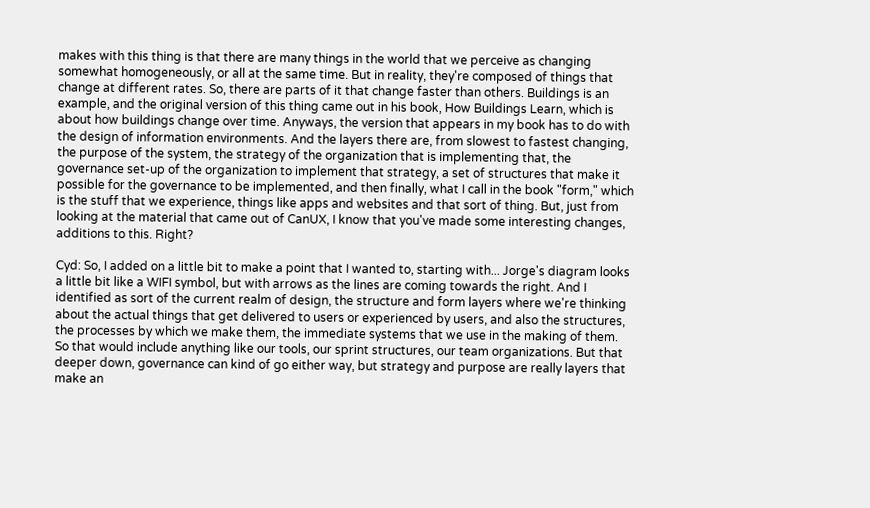makes with this thing is that there are many things in the world that we perceive as changing somewhat homogeneously, or all at the same time. But in reality, they're composed of things that change at different rates. So, there are parts of it that change faster than others. Buildings is an example, and the original version of this thing came out in his book, How Buildings Learn, which is about how buildings change over time. Anyways, the version that appears in my book has to do with the design of information environments. And the layers there are, from slowest to fastest changing, the purpose of the system, the strategy of the organization that is implementing that, the governance set-up of the organization to implement that strategy, a set of structures that make it possible for the governance to be implemented, and then finally, what I call in the book "form," which is the stuff that we experience, things like apps and websites and that sort of thing. But, just from looking at the material that came out of CanUX, I know that you've made some interesting changes, additions to this. Right?

Cyd: So, I added on a little bit to make a point that I wanted to, starting with... Jorge's diagram looks a little bit like a WIFI symbol, but with arrows as the lines are coming towards the right. And I identified as sort of the current realm of design, the structure and form layers where we're thinking about the actual things that get delivered to users or experienced by users, and also the structures, the processes by which we make them, the immediate systems that we use in the making of them. So that would include anything like our tools, our sprint structures, our team organizations. But that deeper down, governance can kind of go either way, but strategy and purpose are really layers that make an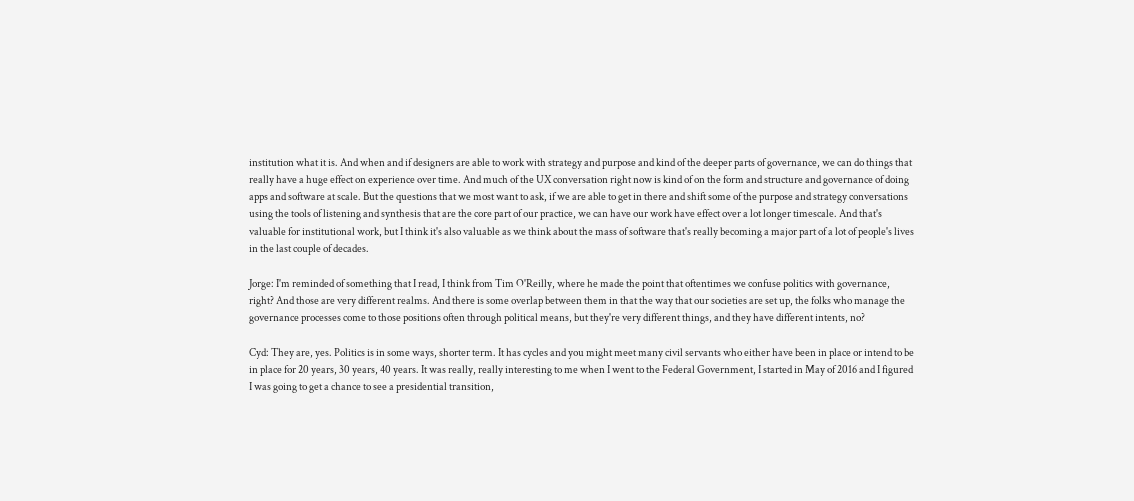institution what it is. And when and if designers are able to work with strategy and purpose and kind of the deeper parts of governance, we can do things that really have a huge effect on experience over time. And much of the UX conversation right now is kind of on the form and structure and governance of doing apps and software at scale. But the questions that we most want to ask, if we are able to get in there and shift some of the purpose and strategy conversations using the tools of listening and synthesis that are the core part of our practice, we can have our work have effect over a lot longer timescale. And that's valuable for institutional work, but I think it's also valuable as we think about the mass of software that's really becoming a major part of a lot of people's lives in the last couple of decades.

Jorge: I'm reminded of something that I read, I think from Tim O'Reilly, where he made the point that oftentimes we confuse politics with governance, right? And those are very different realms. And there is some overlap between them in that the way that our societies are set up, the folks who manage the governance processes come to those positions often through political means, but they're very different things, and they have different intents, no?

Cyd: They are, yes. Politics is in some ways, shorter term. It has cycles and you might meet many civil servants who either have been in place or intend to be in place for 20 years, 30 years, 40 years. It was really, really interesting to me when I went to the Federal Government, I started in May of 2016 and I figured I was going to get a chance to see a presidential transition,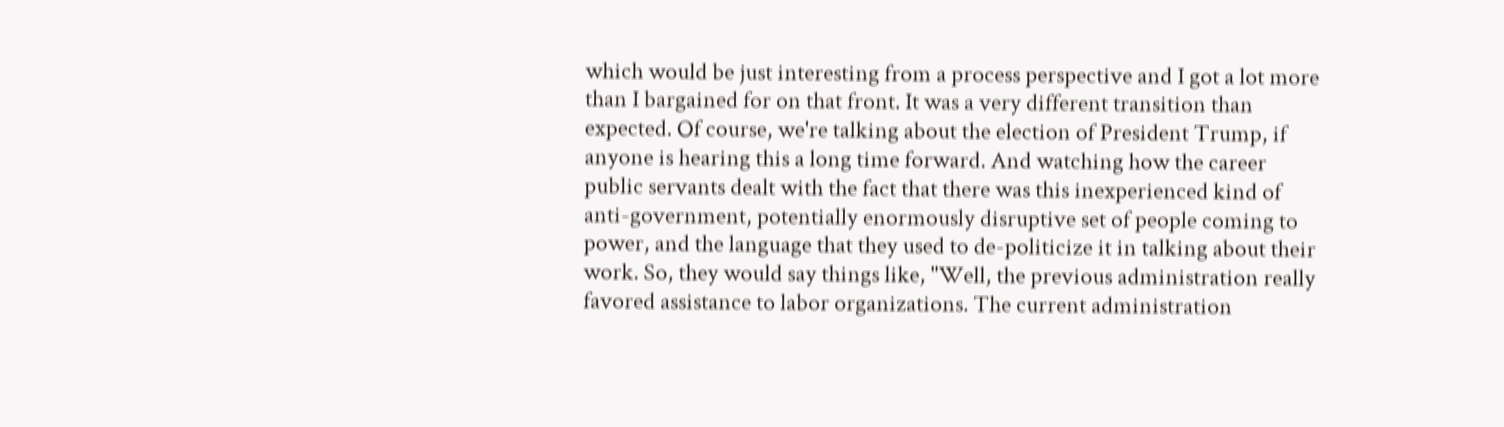which would be just interesting from a process perspective and I got a lot more than I bargained for on that front. It was a very different transition than expected. Of course, we're talking about the election of President Trump, if anyone is hearing this a long time forward. And watching how the career public servants dealt with the fact that there was this inexperienced kind of anti-government, potentially enormously disruptive set of people coming to power, and the language that they used to de-politicize it in talking about their work. So, they would say things like, "Well, the previous administration really favored assistance to labor organizations. The current administration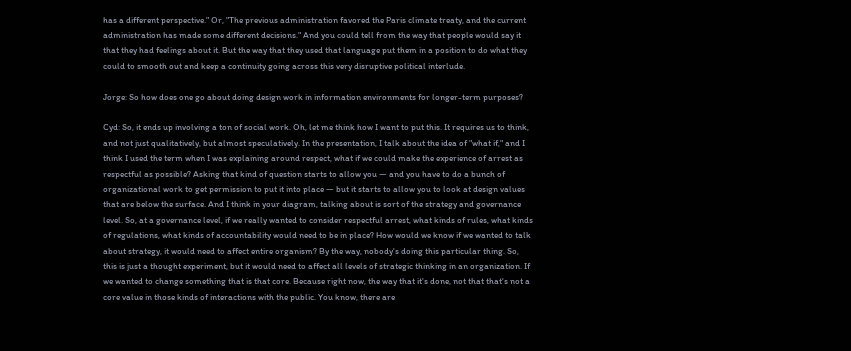has a different perspective." Or, "The previous administration favored the Paris climate treaty, and the current administration has made some different decisions." And you could tell from the way that people would say it that they had feelings about it. But the way that they used that language put them in a position to do what they could to smooth out and keep a continuity going across this very disruptive political interlude.

Jorge: So how does one go about doing design work in information environments for longer-term purposes?

Cyd: So, it ends up involving a ton of social work. Oh, let me think how I want to put this. It requires us to think, and not just qualitatively, but almost speculatively. In the presentation, I talk about the idea of "what if," and I think I used the term when I was explaining around respect, what if we could make the experience of arrest as respectful as possible? Asking that kind of question starts to allow you — and you have to do a bunch of organizational work to get permission to put it into place — but it starts to allow you to look at design values that are below the surface. And I think in your diagram, talking about is sort of the strategy and governance level. So, at a governance level, if we really wanted to consider respectful arrest, what kinds of rules, what kinds of regulations, what kinds of accountability would need to be in place? How would we know if we wanted to talk about strategy, it would need to affect entire organism? By the way, nobody's doing this particular thing. So, this is just a thought experiment, but it would need to affect all levels of strategic thinking in an organization. If we wanted to change something that is that core. Because right now, the way that it's done, not that that's not a core value in those kinds of interactions with the public. You know, there are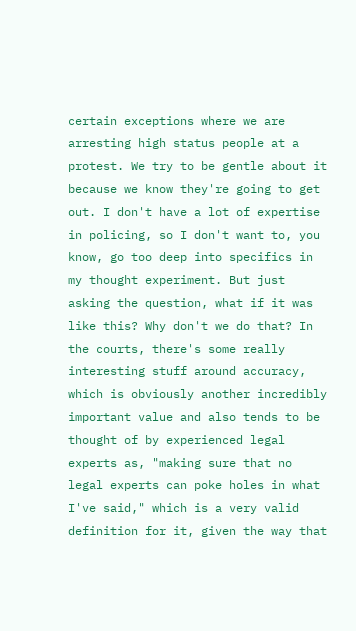certain exceptions where we are arresting high status people at a protest. We try to be gentle about it because we know they're going to get out. I don't have a lot of expertise in policing, so I don't want to, you know, go too deep into specifics in my thought experiment. But just asking the question, what if it was like this? Why don't we do that? In the courts, there's some really interesting stuff around accuracy, which is obviously another incredibly important value and also tends to be thought of by experienced legal experts as, "making sure that no legal experts can poke holes in what I've said," which is a very valid definition for it, given the way that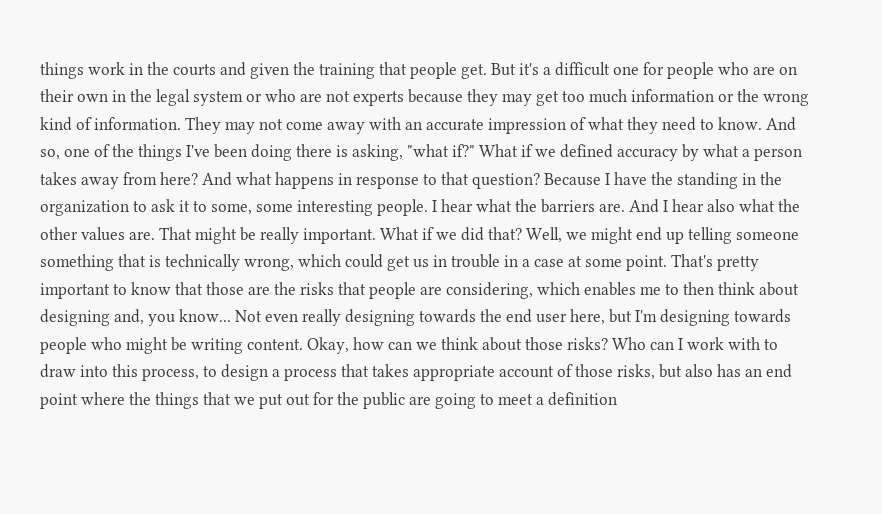things work in the courts and given the training that people get. But it's a difficult one for people who are on their own in the legal system or who are not experts because they may get too much information or the wrong kind of information. They may not come away with an accurate impression of what they need to know. And so, one of the things I've been doing there is asking, "what if?" What if we defined accuracy by what a person takes away from here? And what happens in response to that question? Because I have the standing in the organization to ask it to some, some interesting people. I hear what the barriers are. And I hear also what the other values are. That might be really important. What if we did that? Well, we might end up telling someone something that is technically wrong, which could get us in trouble in a case at some point. That's pretty important to know that those are the risks that people are considering, which enables me to then think about designing and, you know... Not even really designing towards the end user here, but I'm designing towards people who might be writing content. Okay, how can we think about those risks? Who can I work with to draw into this process, to design a process that takes appropriate account of those risks, but also has an end point where the things that we put out for the public are going to meet a definition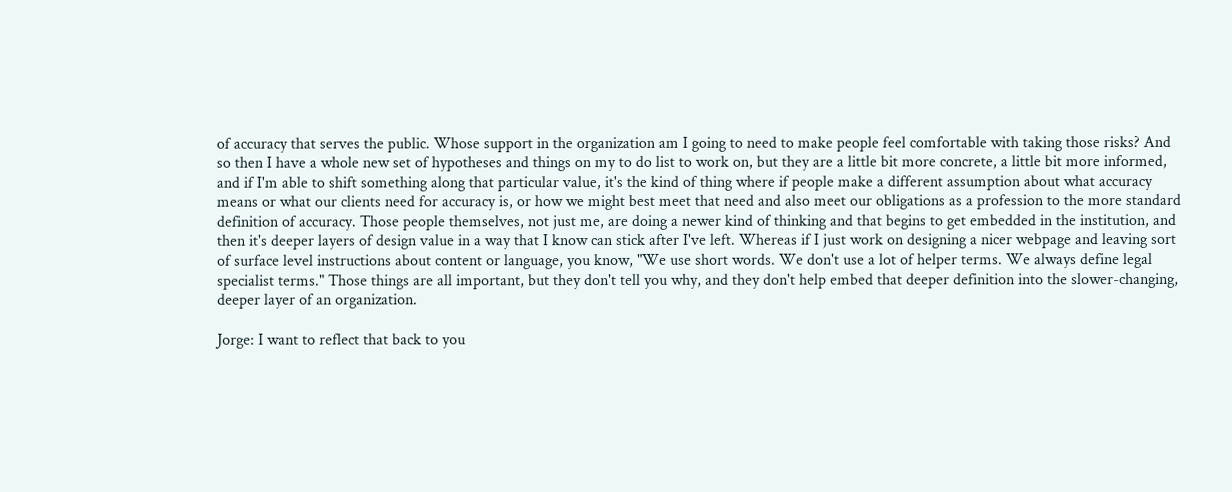of accuracy that serves the public. Whose support in the organization am I going to need to make people feel comfortable with taking those risks? And so then I have a whole new set of hypotheses and things on my to do list to work on, but they are a little bit more concrete, a little bit more informed, and if I'm able to shift something along that particular value, it's the kind of thing where if people make a different assumption about what accuracy means or what our clients need for accuracy is, or how we might best meet that need and also meet our obligations as a profession to the more standard definition of accuracy. Those people themselves, not just me, are doing a newer kind of thinking and that begins to get embedded in the institution, and then it's deeper layers of design value in a way that I know can stick after I've left. Whereas if I just work on designing a nicer webpage and leaving sort of surface level instructions about content or language, you know, "We use short words. We don't use a lot of helper terms. We always define legal specialist terms." Those things are all important, but they don't tell you why, and they don't help embed that deeper definition into the slower-changing, deeper layer of an organization.

Jorge: I want to reflect that back to you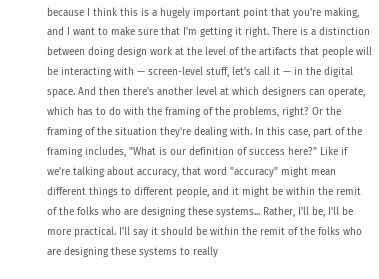because I think this is a hugely important point that you're making, and I want to make sure that I'm getting it right. There is a distinction between doing design work at the level of the artifacts that people will be interacting with — screen-level stuff, let's call it — in the digital space. And then there's another level at which designers can operate, which has to do with the framing of the problems, right? Or the framing of the situation they're dealing with. In this case, part of the framing includes, "What is our definition of success here?" Like if we're talking about accuracy, that word "accuracy" might mean different things to different people, and it might be within the remit of the folks who are designing these systems... Rather, I'll be, I'll be more practical. I'll say it should be within the remit of the folks who are designing these systems to really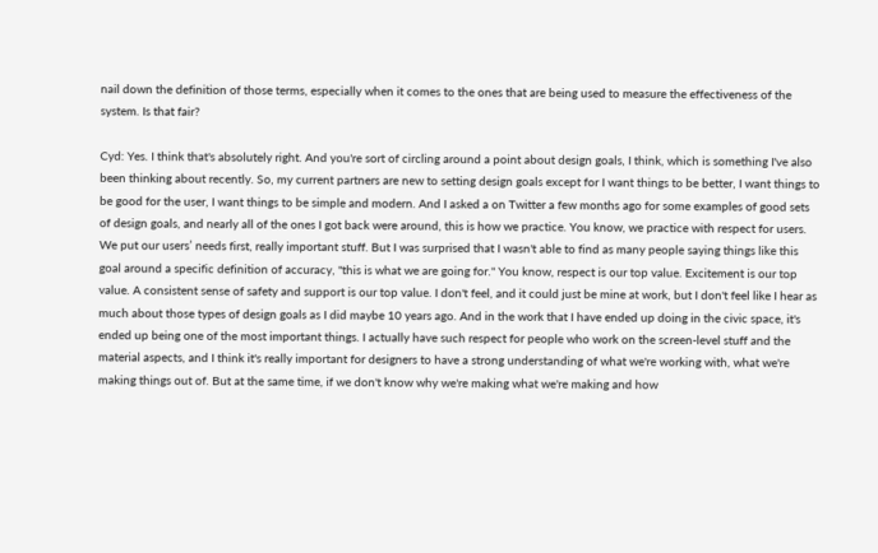nail down the definition of those terms, especially when it comes to the ones that are being used to measure the effectiveness of the system. Is that fair?

Cyd: Yes. I think that's absolutely right. And you're sort of circling around a point about design goals, I think, which is something I've also been thinking about recently. So, my current partners are new to setting design goals except for I want things to be better, I want things to be good for the user, I want things to be simple and modern. And I asked a on Twitter a few months ago for some examples of good sets of design goals, and nearly all of the ones I got back were around, this is how we practice. You know, we practice with respect for users. We put our users’ needs first, really important stuff. But I was surprised that I wasn't able to find as many people saying things like this goal around a specific definition of accuracy, "this is what we are going for." You know, respect is our top value. Excitement is our top value. A consistent sense of safety and support is our top value. I don't feel, and it could just be mine at work, but I don't feel like I hear as much about those types of design goals as I did maybe 10 years ago. And in the work that I have ended up doing in the civic space, it's ended up being one of the most important things. I actually have such respect for people who work on the screen-level stuff and the material aspects, and I think it's really important for designers to have a strong understanding of what we're working with, what we're making things out of. But at the same time, if we don't know why we're making what we're making and how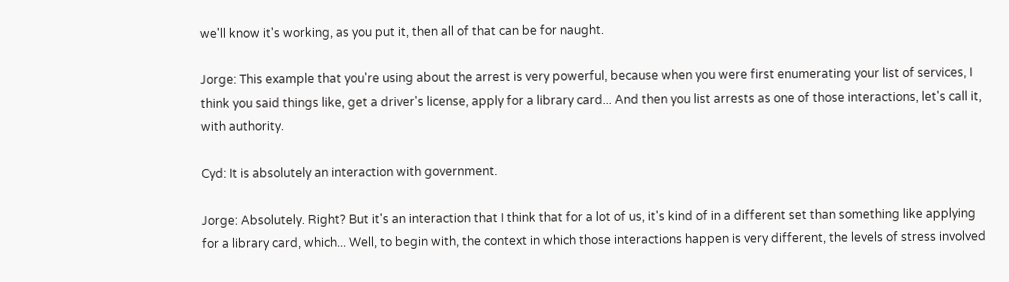we'll know it's working, as you put it, then all of that can be for naught.

Jorge: This example that you're using about the arrest is very powerful, because when you were first enumerating your list of services, I think you said things like, get a driver's license, apply for a library card... And then you list arrests as one of those interactions, let's call it, with authority.

Cyd: It is absolutely an interaction with government.

Jorge: Absolutely. Right? But it's an interaction that I think that for a lot of us, it's kind of in a different set than something like applying for a library card, which... Well, to begin with, the context in which those interactions happen is very different, the levels of stress involved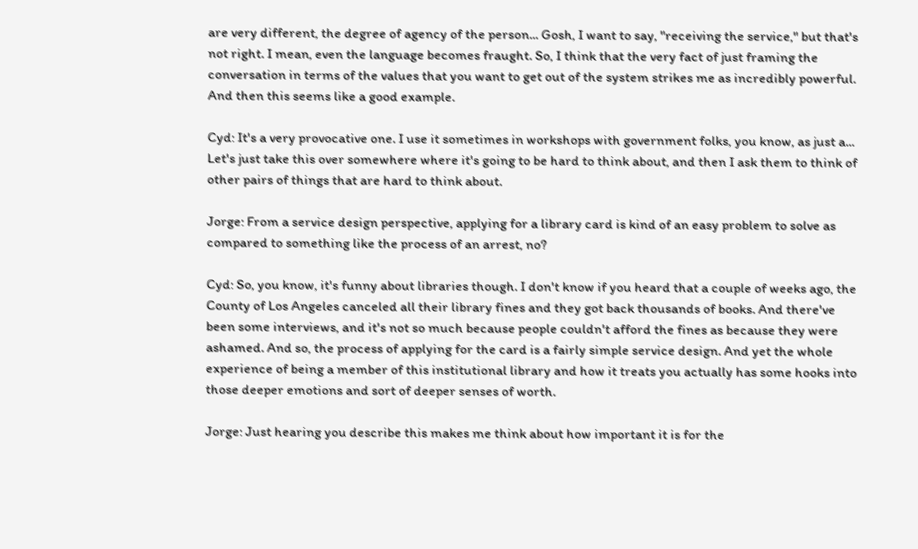are very different, the degree of agency of the person... Gosh, I want to say, "receiving the service," but that's not right. I mean, even the language becomes fraught. So, I think that the very fact of just framing the conversation in terms of the values that you want to get out of the system strikes me as incredibly powerful. And then this seems like a good example.

Cyd: It's a very provocative one. I use it sometimes in workshops with government folks, you know, as just a... Let's just take this over somewhere where it's going to be hard to think about, and then I ask them to think of other pairs of things that are hard to think about.

Jorge: From a service design perspective, applying for a library card is kind of an easy problem to solve as compared to something like the process of an arrest, no?

Cyd: So, you know, it's funny about libraries though. I don't know if you heard that a couple of weeks ago, the County of Los Angeles canceled all their library fines and they got back thousands of books. And there've been some interviews, and it's not so much because people couldn't afford the fines as because they were ashamed. And so, the process of applying for the card is a fairly simple service design. And yet the whole experience of being a member of this institutional library and how it treats you actually has some hooks into those deeper emotions and sort of deeper senses of worth.

Jorge: Just hearing you describe this makes me think about how important it is for the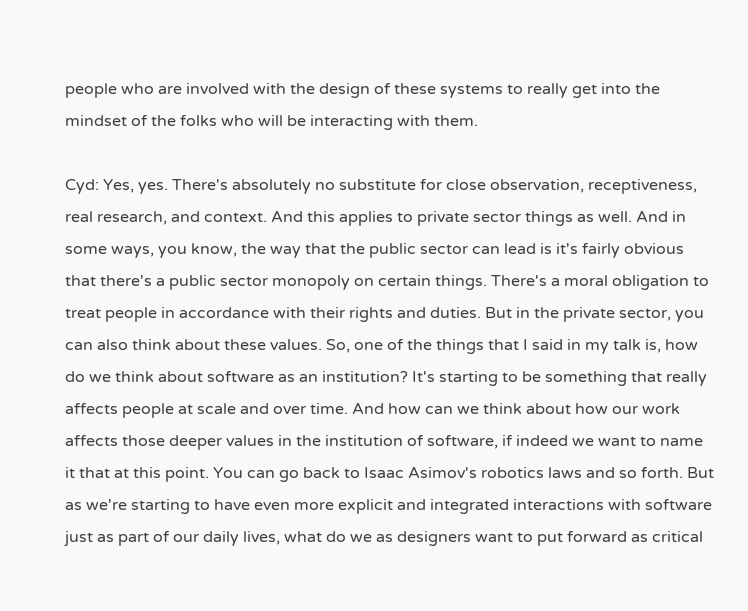people who are involved with the design of these systems to really get into the mindset of the folks who will be interacting with them.

Cyd: Yes, yes. There's absolutely no substitute for close observation, receptiveness, real research, and context. And this applies to private sector things as well. And in some ways, you know, the way that the public sector can lead is it's fairly obvious that there's a public sector monopoly on certain things. There's a moral obligation to treat people in accordance with their rights and duties. But in the private sector, you can also think about these values. So, one of the things that I said in my talk is, how do we think about software as an institution? It's starting to be something that really affects people at scale and over time. And how can we think about how our work affects those deeper values in the institution of software, if indeed we want to name it that at this point. You can go back to Isaac Asimov's robotics laws and so forth. But as we're starting to have even more explicit and integrated interactions with software just as part of our daily lives, what do we as designers want to put forward as critical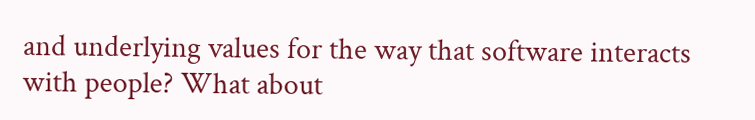and underlying values for the way that software interacts with people? What about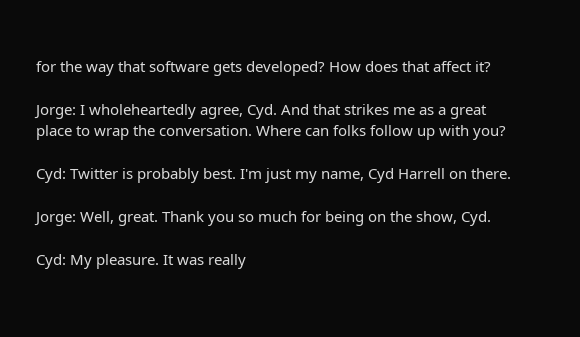for the way that software gets developed? How does that affect it?

Jorge: I wholeheartedly agree, Cyd. And that strikes me as a great place to wrap the conversation. Where can folks follow up with you?

Cyd: Twitter is probably best. I'm just my name, Cyd Harrell on there.

Jorge: Well, great. Thank you so much for being on the show, Cyd.

Cyd: My pleasure. It was really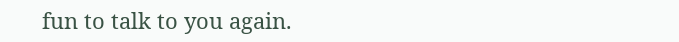fun to talk to you again.